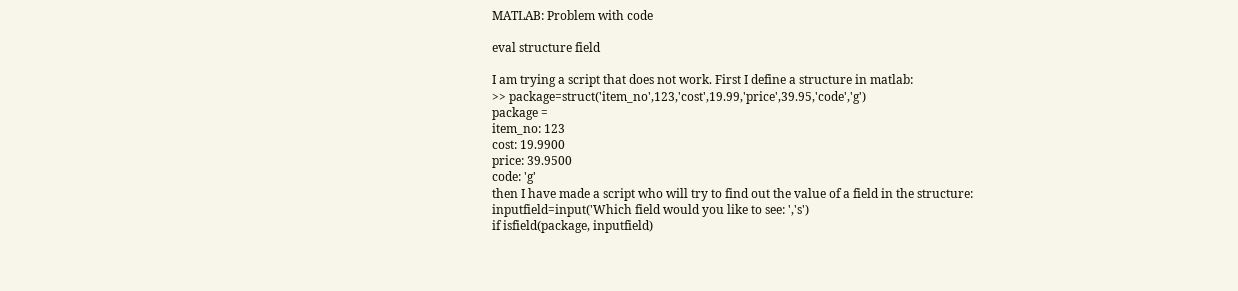MATLAB: Problem with code

eval structure field

I am trying a script that does not work. First I define a structure in matlab:
>> package=struct('item_no',123,'cost',19.99,'price',39.95,'code','g')
package =
item_no: 123
cost: 19.9900
price: 39.9500
code: 'g'
then I have made a script who will try to find out the value of a field in the structure:
inputfield=input('Which field would you like to see: ','s')
if isfield(package, inputfield)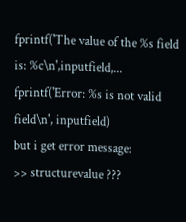fprintf('The value of the %s field is: %c\n',inputfield,...
fprintf('Error: %s is not valid field\n', inputfield)
but i get error message:
>> structurevalue ???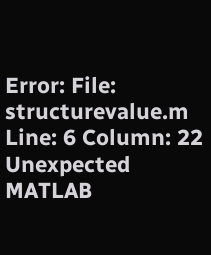Error: File: structurevalue.m Line: 6 Column: 22 Unexpected MATLAB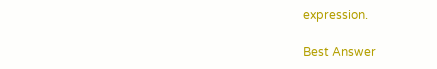expression.

Best Answer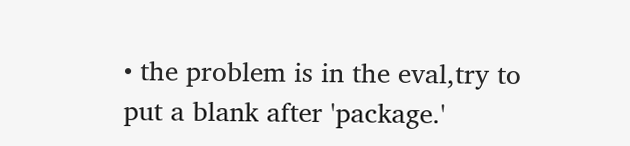• the problem is in the eval,try to put a blank after 'package.'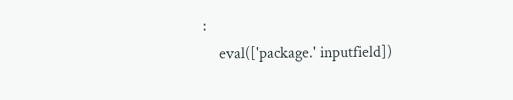:
    eval(['package.' inputfield])